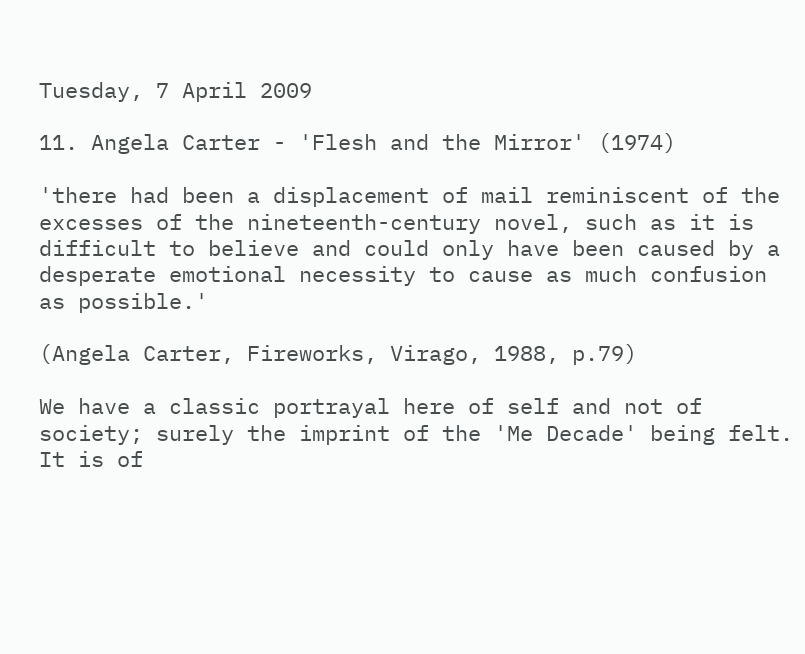Tuesday, 7 April 2009

11. Angela Carter - 'Flesh and the Mirror' (1974)

'there had been a displacement of mail reminiscent of the excesses of the nineteenth-century novel, such as it is difficult to believe and could only have been caused by a desperate emotional necessity to cause as much confusion as possible.'

(Angela Carter, Fireworks, Virago, 1988, p.79)

We have a classic portrayal here of self and not of society; surely the imprint of the 'Me Decade' being felt. It is of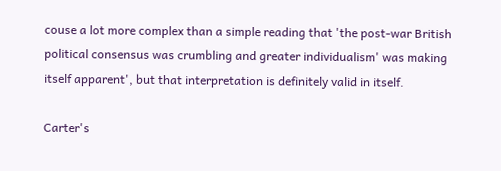couse a lot more complex than a simple reading that 'the post-war British political consensus was crumbling and greater individualism' was making itself apparent', but that interpretation is definitely valid in itself.

Carter's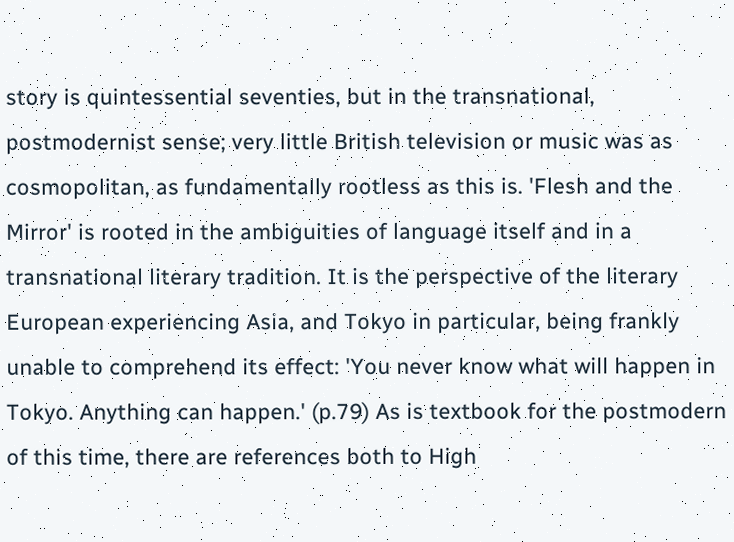story is quintessential seventies, but in the transnational, postmodernist sense; very little British television or music was as cosmopolitan, as fundamentally rootless as this is. 'Flesh and the Mirror' is rooted in the ambiguities of language itself and in a transnational literary tradition. It is the perspective of the literary European experiencing Asia, and Tokyo in particular, being frankly unable to comprehend its effect: 'You never know what will happen in Tokyo. Anything can happen.' (p.79) As is textbook for the postmodern of this time, there are references both to High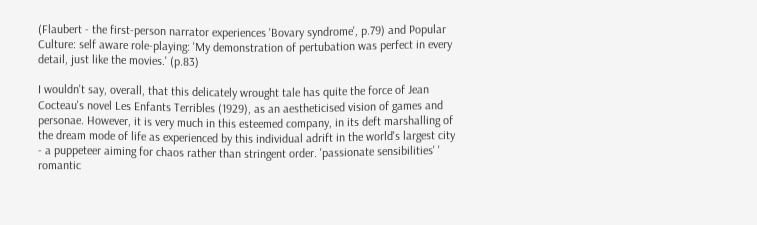(Flaubert - the first-person narrator experiences 'Bovary syndrome', p.79) and Popular Culture: self aware role-playing: 'My demonstration of pertubation was perfect in every detail, just like the movies.' (p.83)

I wouldn't say, overall, that this delicately wrought tale has quite the force of Jean Cocteau's novel Les Enfants Terribles (1929), as an aestheticised vision of games and personae. However, it is very much in this esteemed company, in its deft marshalling of the dream mode of life as experienced by this individual adrift in the world's largest city - a puppeteer aiming for chaos rather than stringent order. 'passionate sensibilities' ' romantic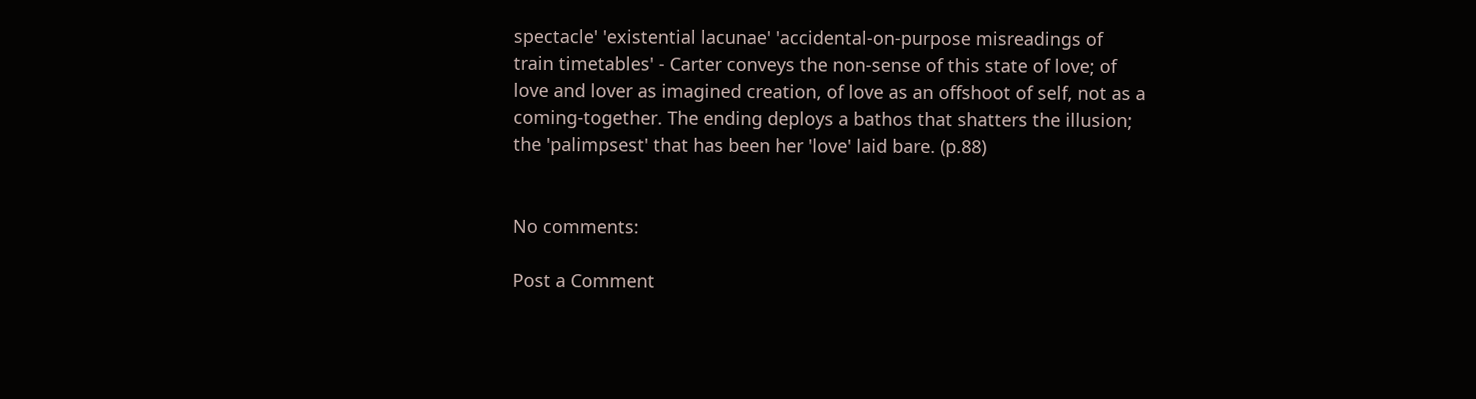spectacle' 'existential lacunae' 'accidental-on-purpose misreadings of train timetables' - Carter conveys the non-sense of this state of love; of love and lover as imagined creation, of love as an offshoot of self, not as a coming-together. The ending deploys a bathos that shatters the illusion; the 'palimpsest' that has been her 'love' laid bare. (p.88)


No comments:

Post a Comment